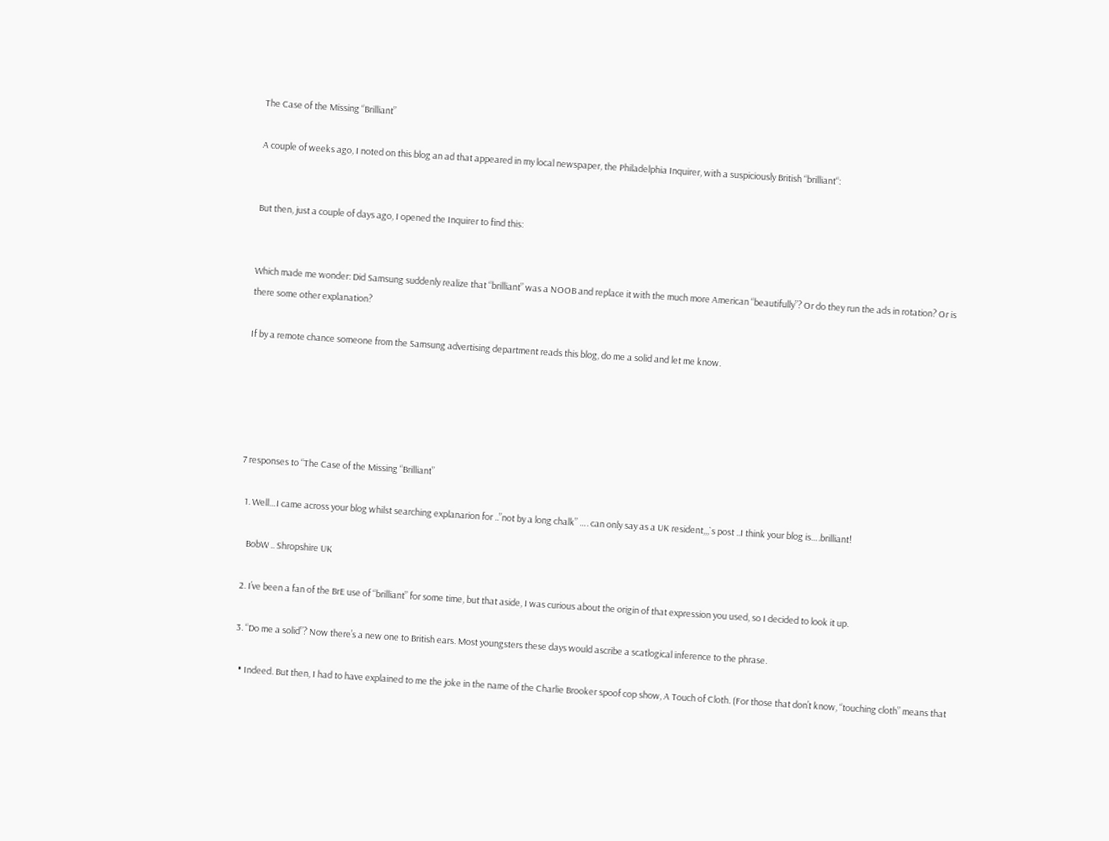The Case of the Missing “Brilliant”

A couple of weeks ago, I noted on this blog an ad that appeared in my local newspaper, the Philadelphia Inquirer, with a suspiciously British “brilliant“:


But then, just a couple of days ago, I opened the Inquirer to find this:


Which made me wonder: Did Samsung suddenly realize that “brilliant” was a NOOB and replace it with the much more American “beautifully”? Or do they run the ads in rotation? Or is there some other explanation?

If by a remote chance someone from the Samsung advertising department reads this blog, do me a solid and let me know.





7 responses to “The Case of the Missing “Brilliant”

  1. Well…I came across your blog whilst searching explanarion for ..”not by a long chalk” …. can only say as a UK resident,,,`s post ..I think your blog is….brilliant!

    BobW .. Shropshire UK

  2. I’ve been a fan of the BrE use of “brilliant” for some time, but that aside, I was curious about the origin of that expression you used, so I decided to look it up.

  3. “Do me a solid”? Now there’s a new one to British ears. Most youngsters these days would ascribe a scatlogical inference to the phrase.

    • Indeed. But then, I had to have explained to me the joke in the name of the Charlie Brooker spoof cop show, A Touch of Cloth. (For those that don’t know, “touching cloth” means that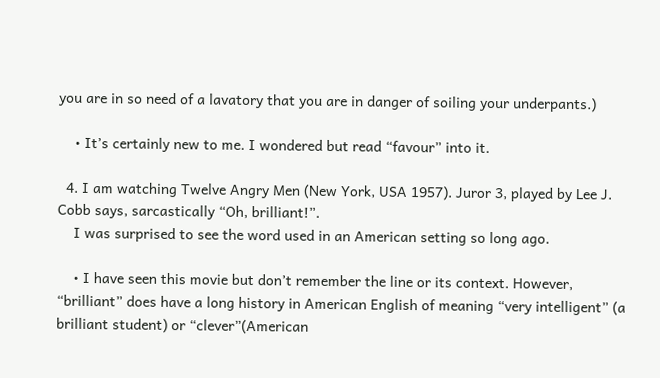you are in so need of a lavatory that you are in danger of soiling your underpants.)

    • It’s certainly new to me. I wondered but read “favour” into it.

  4. I am watching Twelve Angry Men (New York, USA 1957). Juror 3, played by Lee J. Cobb says, sarcastically “Oh, brilliant!”.
    I was surprised to see the word used in an American setting so long ago.

    • I have seen this movie but don’t remember the line or its context. However, “brilliant” does have a long history in American English of meaning “very intelligent” (a brilliant student) or “clever”(American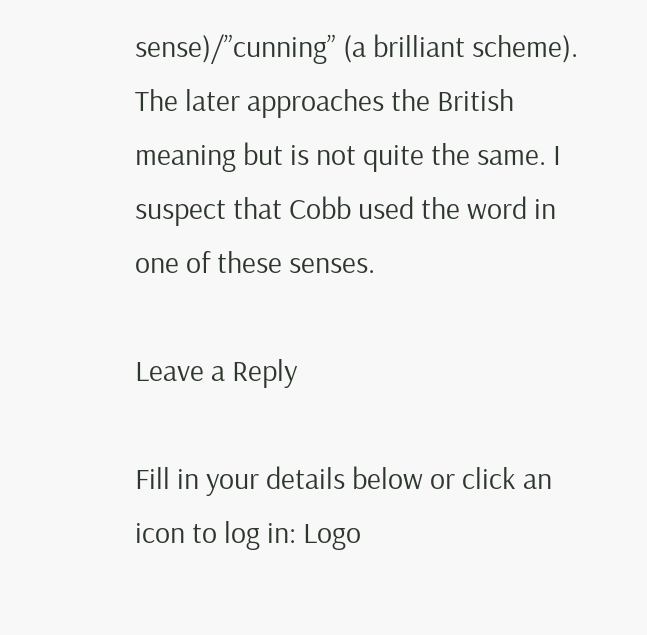sense)/”cunning” (a brilliant scheme). The later approaches the British meaning but is not quite the same. I suspect that Cobb used the word in one of these senses.

Leave a Reply

Fill in your details below or click an icon to log in: Logo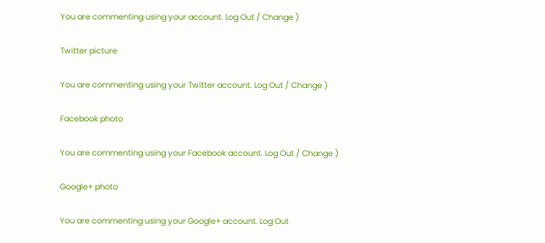You are commenting using your account. Log Out / Change )

Twitter picture

You are commenting using your Twitter account. Log Out / Change )

Facebook photo

You are commenting using your Facebook account. Log Out / Change )

Google+ photo

You are commenting using your Google+ account. Log Out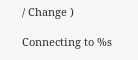/ Change )

Connecting to %s